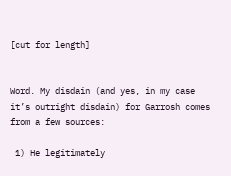[cut for length]


Word. My disdain (and yes, in my case it’s outright disdain) for Garrosh comes from a few sources:

 1) He legitimately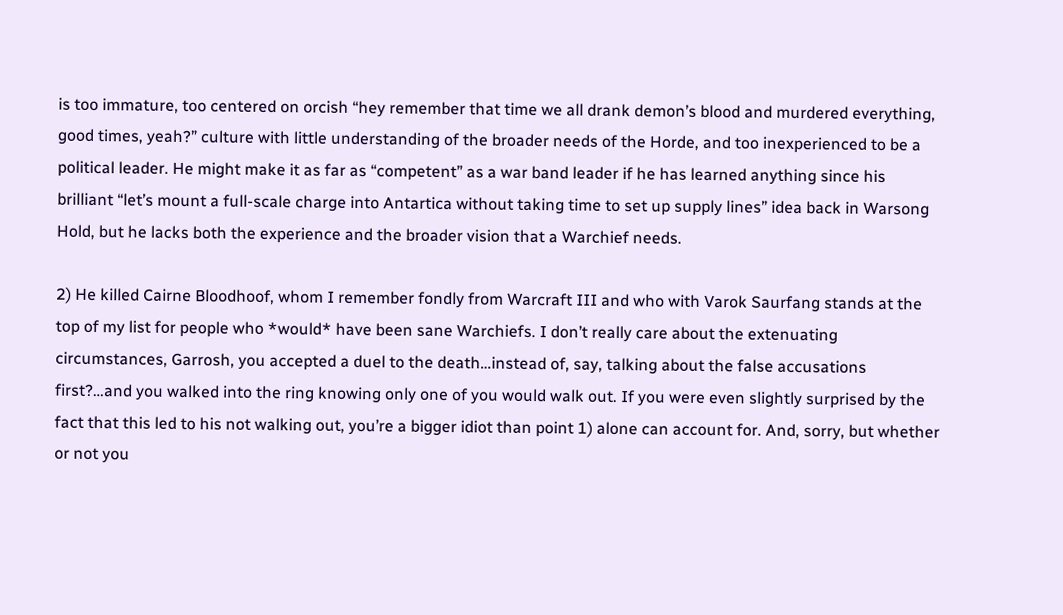is too immature, too centered on orcish “hey remember that time we all drank demon’s blood and murdered everything, good times, yeah?” culture with little understanding of the broader needs of the Horde, and too inexperienced to be a political leader. He might make it as far as “competent” as a war band leader if he has learned anything since his brilliant “let’s mount a full-scale charge into Antartica without taking time to set up supply lines” idea back in Warsong Hold, but he lacks both the experience and the broader vision that a Warchief needs.

2) He killed Cairne Bloodhoof, whom I remember fondly from Warcraft III and who with Varok Saurfang stands at the top of my list for people who *would* have been sane Warchiefs. I don’t really care about the extenuating circumstances, Garrosh, you accepted a duel to the death…instead of, say, talking about the false accusations first?…and you walked into the ring knowing only one of you would walk out. If you were even slightly surprised by the fact that this led to his not walking out, you’re a bigger idiot than point 1) alone can account for. And, sorry, but whether or not you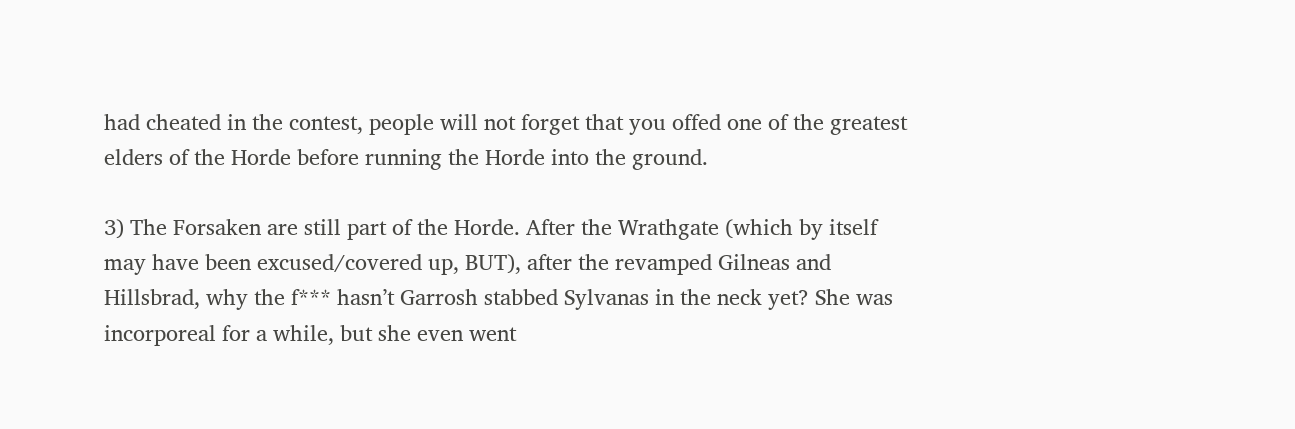had cheated in the contest, people will not forget that you offed one of the greatest elders of the Horde before running the Horde into the ground.

3) The Forsaken are still part of the Horde. After the Wrathgate (which by itself may have been excused/covered up, BUT), after the revamped Gilneas and Hillsbrad, why the f*** hasn’t Garrosh stabbed Sylvanas in the neck yet? She was incorporeal for a while, but she even went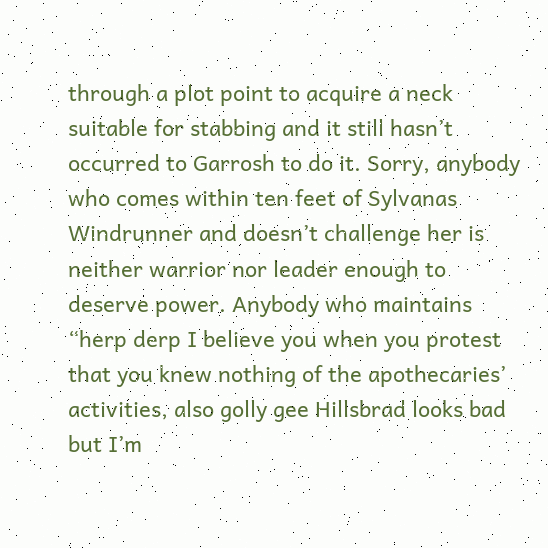through a plot point to acquire a neck suitable for stabbing and it still hasn’t occurred to Garrosh to do it. Sorry, anybody who comes within ten feet of Sylvanas Windrunner and doesn’t challenge her is neither warrior nor leader enough to deserve power. Anybody who maintains “herp derp I believe you when you protest that you knew nothing of the apothecaries’ activities, also golly gee Hillsbrad looks bad but I’m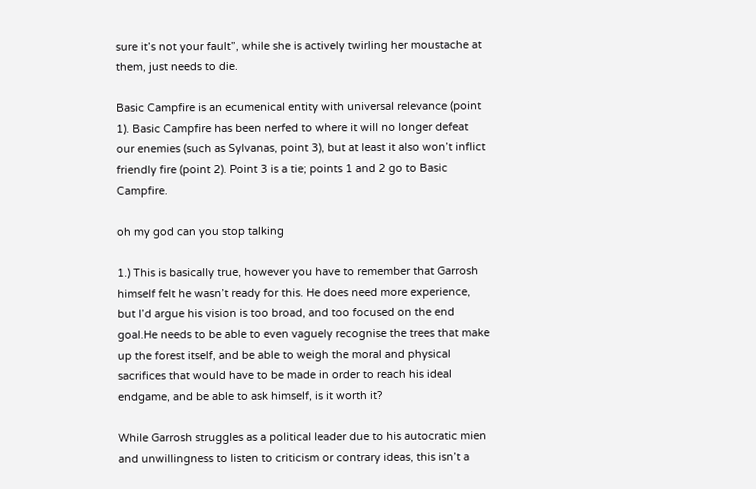sure it’s not your fault”, while she is actively twirling her moustache at them, just needs to die.

Basic Campfire is an ecumenical entity with universal relevance (point 1). Basic Campfire has been nerfed to where it will no longer defeat our enemies (such as Sylvanas, point 3), but at least it also won’t inflict friendly fire (point 2). Point 3 is a tie; points 1 and 2 go to Basic Campfire.

oh my god can you stop talking

1.) This is basically true, however you have to remember that Garrosh himself felt he wasn’t ready for this. He does need more experience, but I’d argue his vision is too broad, and too focused on the end goal.He needs to be able to even vaguely recognise the trees that make up the forest itself, and be able to weigh the moral and physical sacrifices that would have to be made in order to reach his ideal endgame, and be able to ask himself, is it worth it?

While Garrosh struggles as a political leader due to his autocratic mien and unwillingness to listen to criticism or contrary ideas, this isn’t a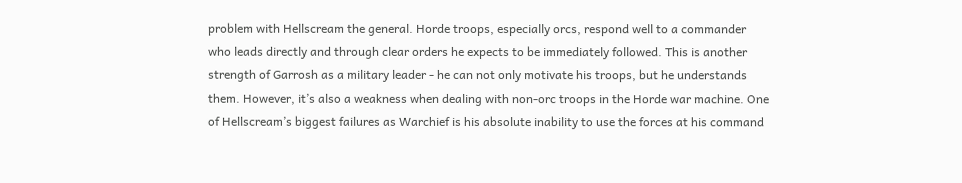problem with Hellscream the general. Horde troops, especially orcs, respond well to a commander who leads directly and through clear orders he expects to be immediately followed. This is another strength of Garrosh as a military leader - he can not only motivate his troops, but he understands them. However, it’s also a weakness when dealing with non-orc troops in the Horde war machine. One of Hellscream’s biggest failures as Warchief is his absolute inability to use the forces at his command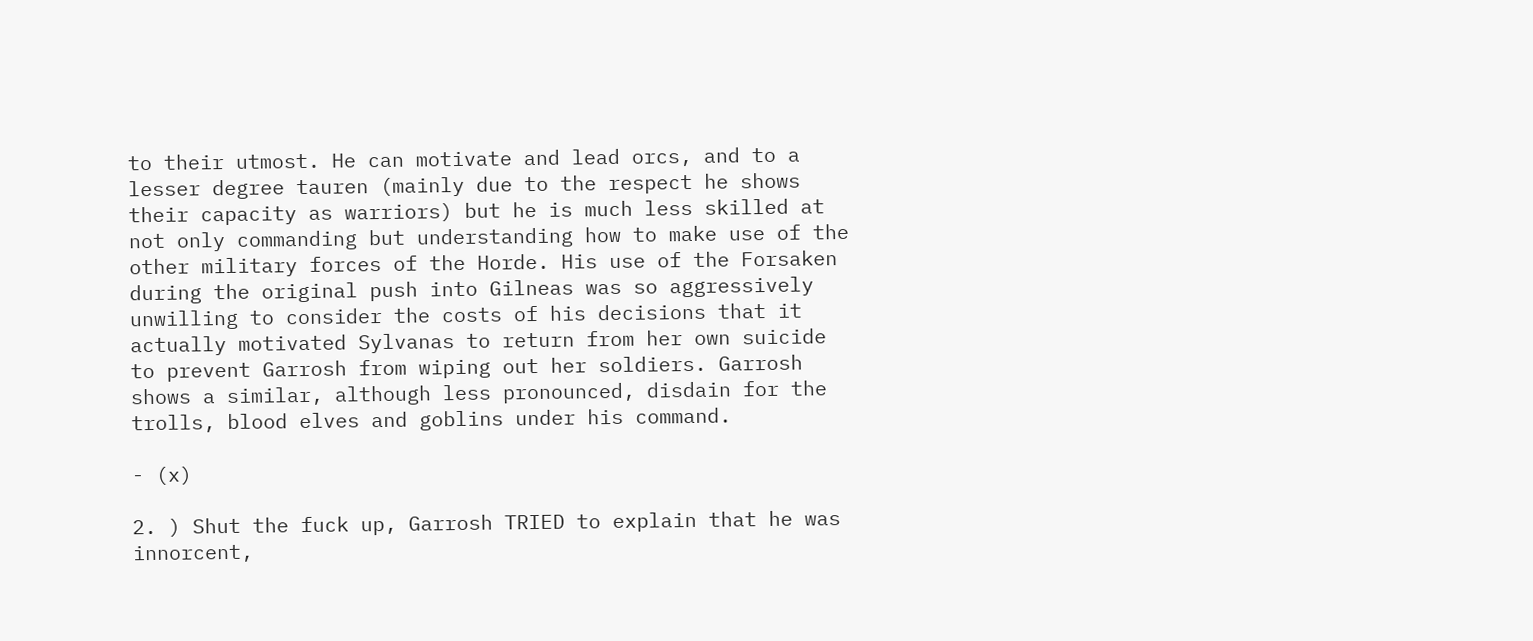to their utmost. He can motivate and lead orcs, and to a lesser degree tauren (mainly due to the respect he shows their capacity as warriors) but he is much less skilled at not only commanding but understanding how to make use of the other military forces of the Horde. His use of the Forsaken during the original push into Gilneas was so aggressively unwilling to consider the costs of his decisions that it actually motivated Sylvanas to return from her own suicide to prevent Garrosh from wiping out her soldiers. Garrosh shows a similar, although less pronounced, disdain for the trolls, blood elves and goblins under his command.

- (x)

2. ) Shut the fuck up, Garrosh TRIED to explain that he was innorcent,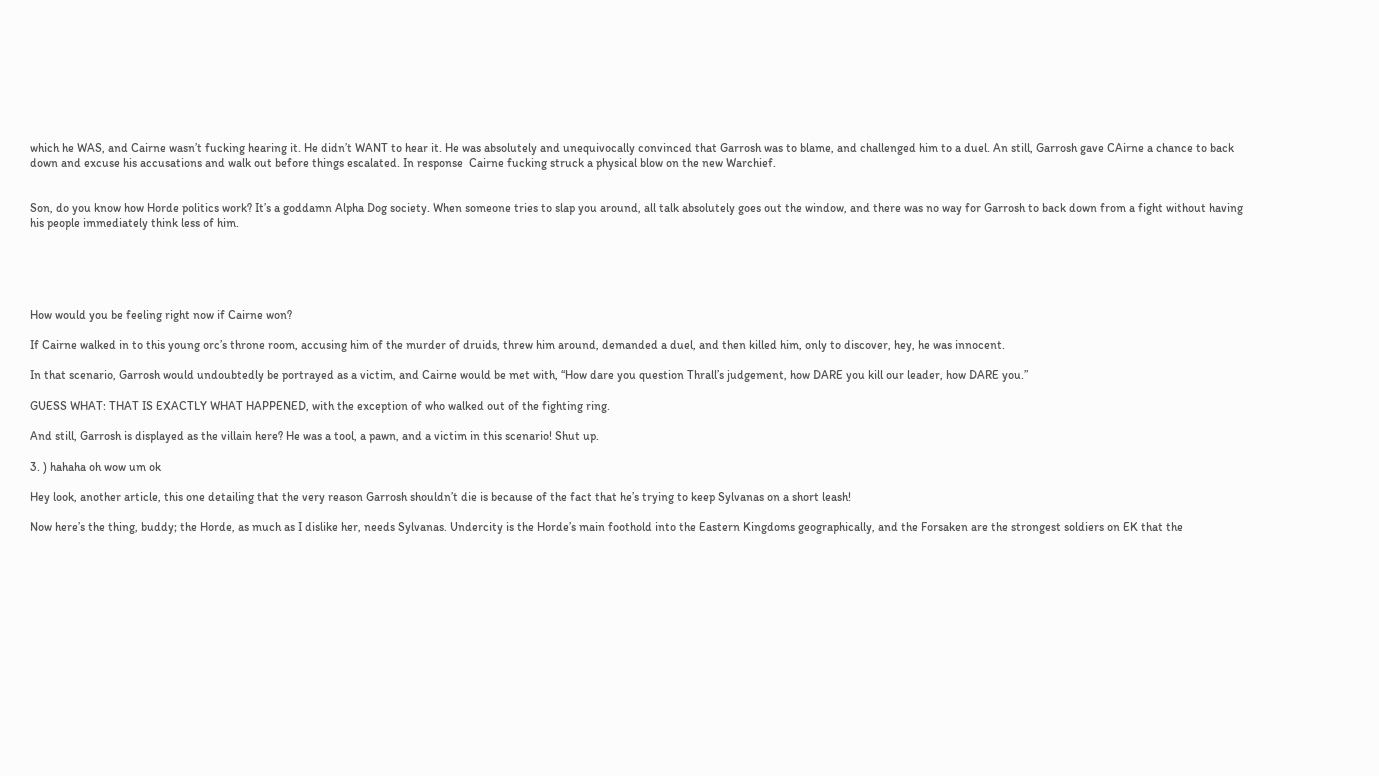which he WAS, and Cairne wasn’t fucking hearing it. He didn’t WANT to hear it. He was absolutely and unequivocally convinced that Garrosh was to blame, and challenged him to a duel. An still, Garrosh gave CAirne a chance to back down and excuse his accusations and walk out before things escalated. In response  Cairne fucking struck a physical blow on the new Warchief.


Son, do you know how Horde politics work? It’s a goddamn Alpha Dog society. When someone tries to slap you around, all talk absolutely goes out the window, and there was no way for Garrosh to back down from a fight without having his people immediately think less of him.





How would you be feeling right now if Cairne won?

If Cairne walked in to this young orc’s throne room, accusing him of the murder of druids, threw him around, demanded a duel, and then killed him, only to discover, hey, he was innocent.

In that scenario, Garrosh would undoubtedly be portrayed as a victim, and Cairne would be met with, “How dare you question Thrall’s judgement, how DARE you kill our leader, how DARE you.”

GUESS WHAT: THAT IS EXACTLY WHAT HAPPENED, with the exception of who walked out of the fighting ring.

And still, Garrosh is displayed as the villain here? He was a tool, a pawn, and a victim in this scenario! Shut up.

3. ) hahaha oh wow um ok

Hey look, another article, this one detailing that the very reason Garrosh shouldn’t die is because of the fact that he’s trying to keep Sylvanas on a short leash!

Now here’s the thing, buddy; the Horde, as much as I dislike her, needs Sylvanas. Undercity is the Horde’s main foothold into the Eastern Kingdoms geographically, and the Forsaken are the strongest soldiers on EK that the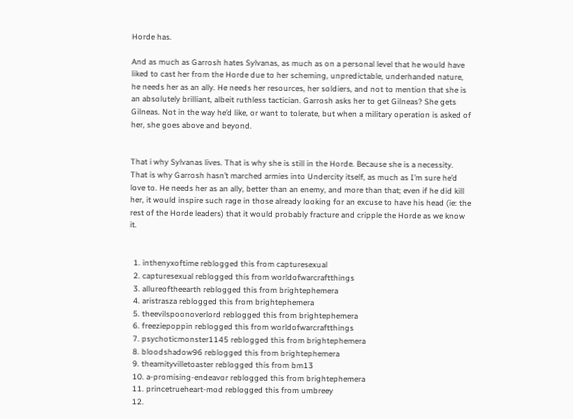Horde has.

And as much as Garrosh hates Sylvanas, as much as on a personal level that he would have liked to cast her from the Horde due to her scheming, unpredictable, underhanded nature, he needs her as an ally. He needs her resources, her soldiers, and not to mention that she is an absolutely brilliant, albeit ruthless tactician. Garrosh asks her to get Gilneas? She gets Gilneas. Not in the way he’d like, or want to tolerate, but when a military operation is asked of her, she goes above and beyond.


That i why Sylvanas lives. That is why she is still in the Horde. Because she is a necessity. That is why Garrosh hasn’t marched armies into Undercity itself, as much as I’m sure he’d love to. He needs her as an ally, better than an enemy, and more than that; even if he did kill her, it would inspire such rage in those already looking for an excuse to have his head (ie: the rest of the Horde leaders) that it would probably fracture and cripple the Horde as we know it.


  1. inthenyxoftime reblogged this from capturesexual
  2. capturesexual reblogged this from worldofwarcraftthings
  3. allureoftheearth reblogged this from brightephemera
  4. aristrasza reblogged this from brightephemera
  5. theevilspoonoverlord reblogged this from brightephemera
  6. freeziepoppin reblogged this from worldofwarcraftthings
  7. psychoticmonster1145 reblogged this from brightephemera
  8. bloodshadow96 reblogged this from brightephemera
  9. theamityvilletoaster reblogged this from bm13
  10. a-promising-endeavor reblogged this from brightephemera
  11. princetrueheart-mod reblogged this from umbreey
  12.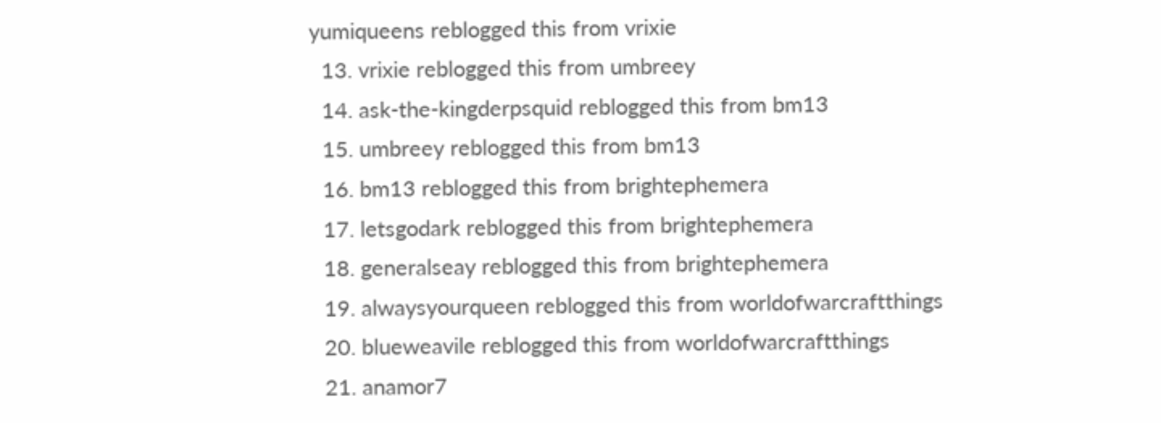yumiqueens reblogged this from vrixie
  13. vrixie reblogged this from umbreey
  14. ask-the-kingderpsquid reblogged this from bm13
  15. umbreey reblogged this from bm13
  16. bm13 reblogged this from brightephemera
  17. letsgodark reblogged this from brightephemera
  18. generalseay reblogged this from brightephemera
  19. alwaysyourqueen reblogged this from worldofwarcraftthings
  20. blueweavile reblogged this from worldofwarcraftthings
  21. anamor7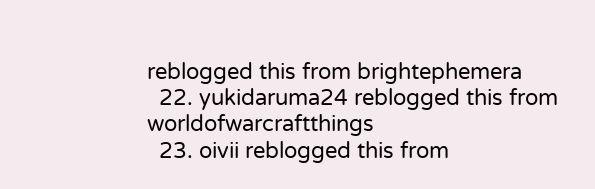reblogged this from brightephemera
  22. yukidaruma24 reblogged this from worldofwarcraftthings
  23. oivii reblogged this from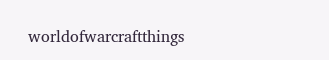worldofwarcraftthings